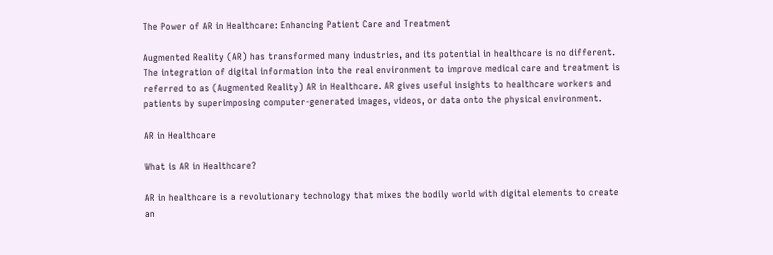The Power of AR in Healthcare: Enhancing Patient Care and Treatment

Augmented Reality (AR) has transformed many industries, and its potential in healthcare is no different. The integration of digital information into the real environment to improve medical care and treatment is referred to as (Augmented Reality) AR in Healthcare. AR gives useful insights to healthcare workers and patients by superimposing computer-generated images, videos, or data onto the physical environment.

AR in Healthcare

What is AR in Healthcare?

AR in healthcare is a revolutionary technology that mixes the bodily world with digital elements to create an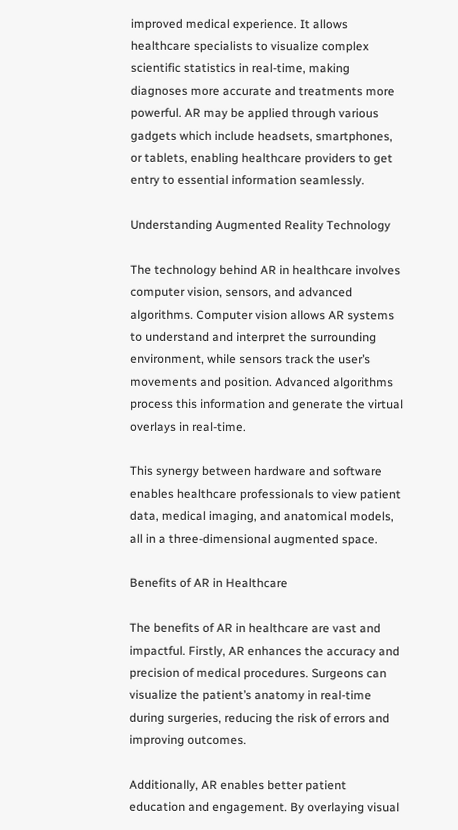improved medical experience. It allows healthcare specialists to visualize complex scientific statistics in real-time, making diagnoses more accurate and treatments more powerful. AR may be applied through various gadgets which include headsets, smartphones, or tablets, enabling healthcare providers to get entry to essential information seamlessly.

Understanding Augmented Reality Technology

The technology behind AR in healthcare involves computer vision, sensors, and advanced algorithms. Computer vision allows AR systems to understand and interpret the surrounding environment, while sensors track the user’s movements and position. Advanced algorithms process this information and generate the virtual overlays in real-time.

This synergy between hardware and software enables healthcare professionals to view patient data, medical imaging, and anatomical models, all in a three-dimensional augmented space.

Benefits of AR in Healthcare

The benefits of AR in healthcare are vast and impactful. Firstly, AR enhances the accuracy and precision of medical procedures. Surgeons can visualize the patient’s anatomy in real-time during surgeries, reducing the risk of errors and improving outcomes.

Additionally, AR enables better patient education and engagement. By overlaying visual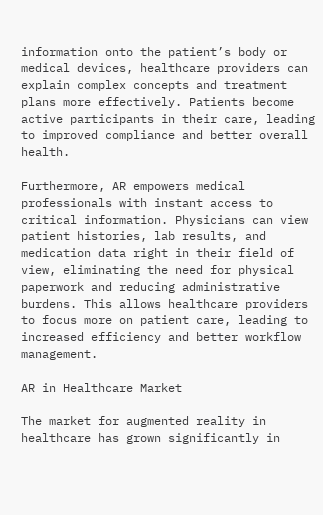information onto the patient’s body or medical devices, healthcare providers can explain complex concepts and treatment plans more effectively. Patients become active participants in their care, leading to improved compliance and better overall health.

Furthermore, AR empowers medical professionals with instant access to critical information. Physicians can view patient histories, lab results, and medication data right in their field of view, eliminating the need for physical paperwork and reducing administrative burdens. This allows healthcare providers to focus more on patient care, leading to increased efficiency and better workflow management.

AR in Healthcare Market

The market for augmented reality in healthcare has grown significantly in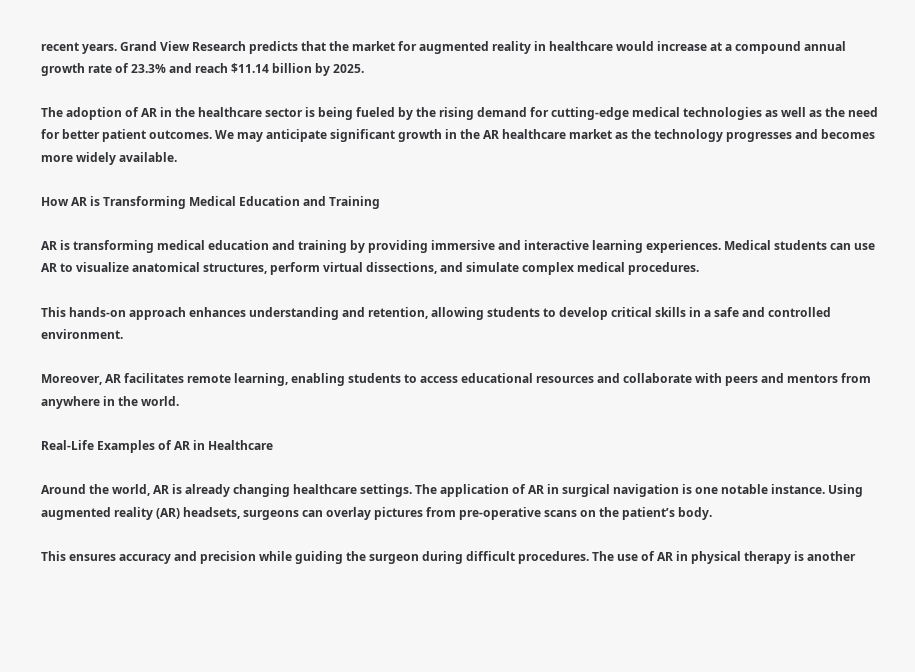recent years. Grand View Research predicts that the market for augmented reality in healthcare would increase at a compound annual growth rate of 23.3% and reach $11.14 billion by 2025.

The adoption of AR in the healthcare sector is being fueled by the rising demand for cutting-edge medical technologies as well as the need for better patient outcomes. We may anticipate significant growth in the AR healthcare market as the technology progresses and becomes more widely available.

How AR is Transforming Medical Education and Training

AR is transforming medical education and training by providing immersive and interactive learning experiences. Medical students can use AR to visualize anatomical structures, perform virtual dissections, and simulate complex medical procedures.

This hands-on approach enhances understanding and retention, allowing students to develop critical skills in a safe and controlled environment.

Moreover, AR facilitates remote learning, enabling students to access educational resources and collaborate with peers and mentors from anywhere in the world.

Real-Life Examples of AR in Healthcare

Around the world, AR is already changing healthcare settings. The application of AR in surgical navigation is one notable instance. Using augmented reality (AR) headsets, surgeons can overlay pictures from pre-operative scans on the patient’s body.

This ensures accuracy and precision while guiding the surgeon during difficult procedures. The use of AR in physical therapy is another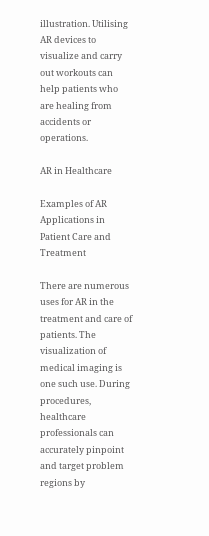illustration. Utilising AR devices to visualize and carry out workouts can help patients who are healing from accidents or operations.

AR in Healthcare

Examples of AR Applications in Patient Care and Treatment

There are numerous uses for AR in the treatment and care of patients. The visualization of medical imaging is one such use. During procedures, healthcare professionals can accurately pinpoint and target problem regions by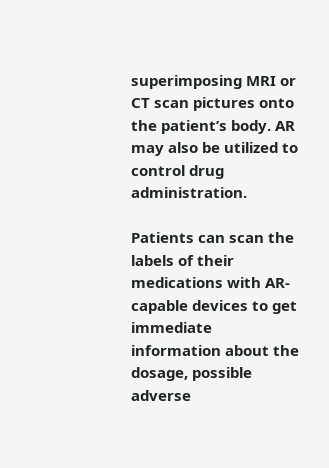superimposing MRI or CT scan pictures onto the patient’s body. AR may also be utilized to control drug administration.

Patients can scan the labels of their medications with AR-capable devices to get immediate information about the dosage, possible adverse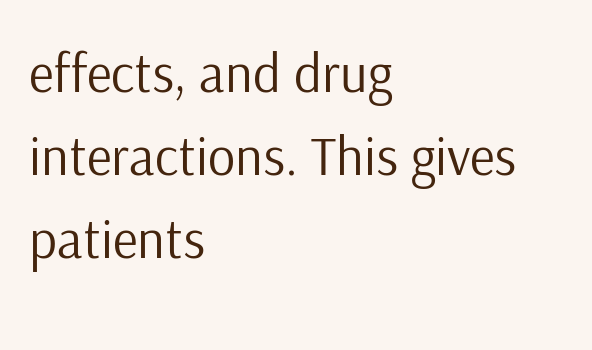effects, and drug interactions. This gives patients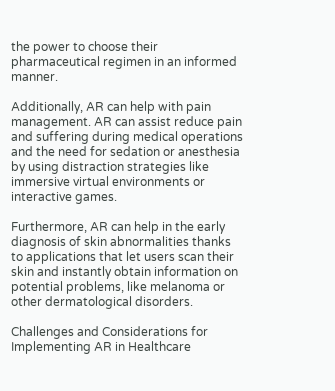the power to choose their pharmaceutical regimen in an informed manner.

Additionally, AR can help with pain management. AR can assist reduce pain and suffering during medical operations and the need for sedation or anesthesia by using distraction strategies like immersive virtual environments or interactive games.

Furthermore, AR can help in the early diagnosis of skin abnormalities thanks to applications that let users scan their skin and instantly obtain information on potential problems, like melanoma or other dermatological disorders.

Challenges and Considerations for Implementing AR in Healthcare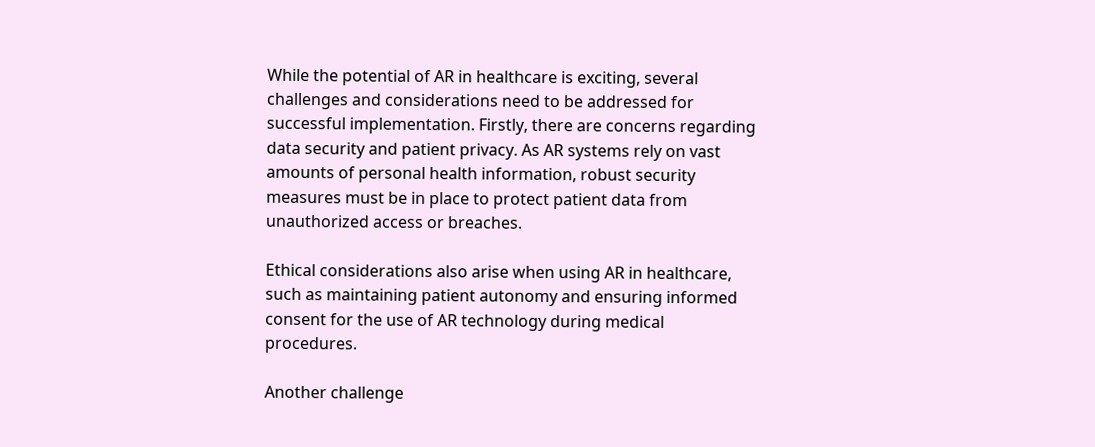While the potential of AR in healthcare is exciting, several challenges and considerations need to be addressed for successful implementation. Firstly, there are concerns regarding data security and patient privacy. As AR systems rely on vast amounts of personal health information, robust security measures must be in place to protect patient data from unauthorized access or breaches.

Ethical considerations also arise when using AR in healthcare, such as maintaining patient autonomy and ensuring informed consent for the use of AR technology during medical procedures.

Another challenge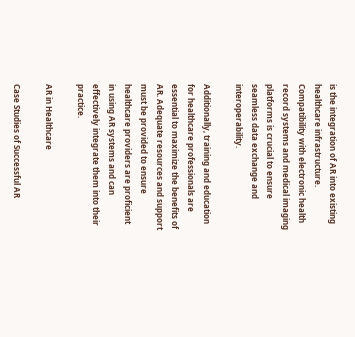is the integration of AR into existing healthcare infrastructure. Compatibility with electronic health record systems and medical imaging platforms is crucial to ensure seamless data exchange and interoperability.

Additionally, training and education for healthcare professionals are essential to maximize the benefits of AR. Adequate resources and support must be provided to ensure healthcare providers are proficient in using AR systems and can effectively integrate them into their practice.

AR in Healthcare

Case Studies of Successful AR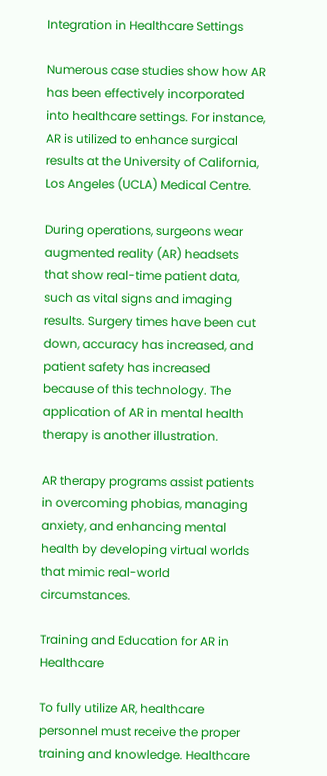Integration in Healthcare Settings

Numerous case studies show how AR has been effectively incorporated into healthcare settings. For instance, AR is utilized to enhance surgical results at the University of California, Los Angeles (UCLA) Medical Centre.

During operations, surgeons wear augmented reality (AR) headsets that show real-time patient data, such as vital signs and imaging results. Surgery times have been cut down, accuracy has increased, and patient safety has increased because of this technology. The application of AR in mental health therapy is another illustration.

AR therapy programs assist patients in overcoming phobias, managing anxiety, and enhancing mental health by developing virtual worlds that mimic real-world circumstances.

Training and Education for AR in Healthcare

To fully utilize AR, healthcare personnel must receive the proper training and knowledge. Healthcare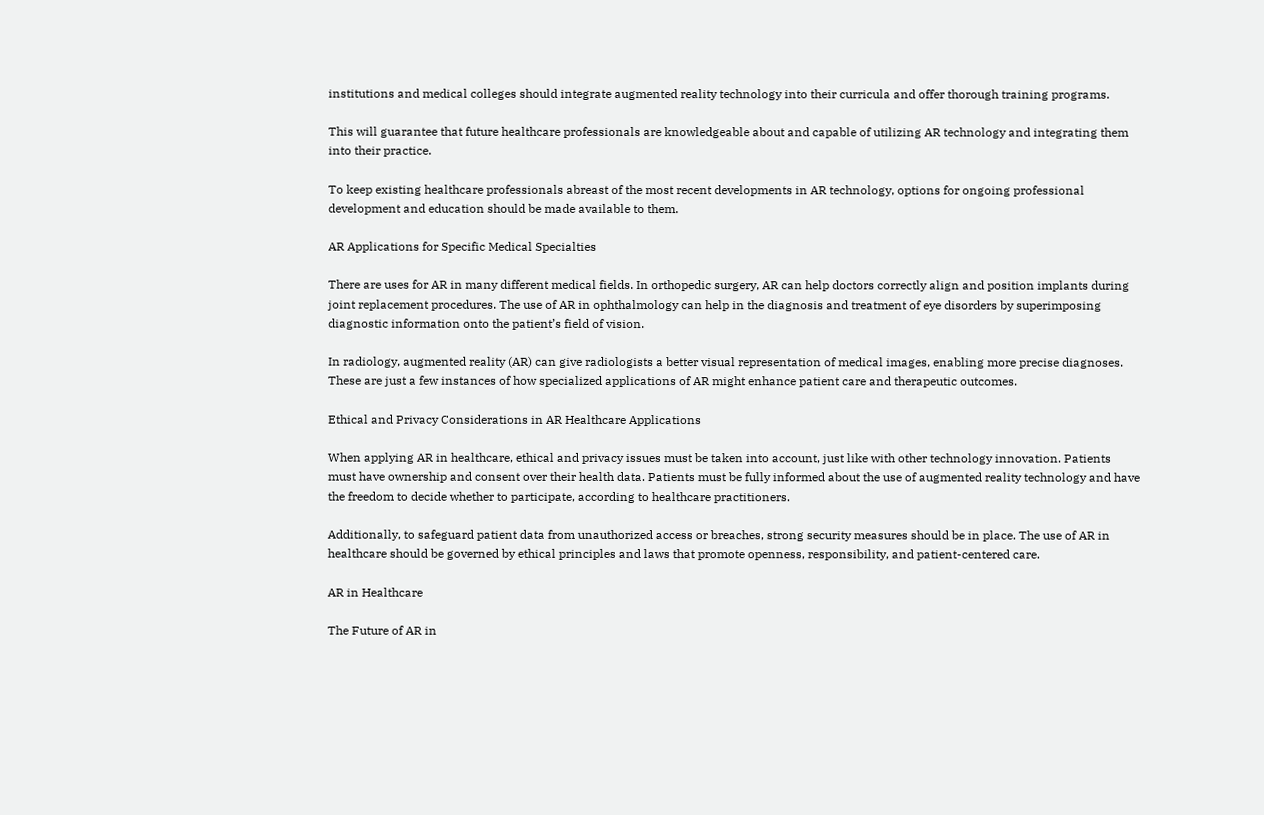institutions and medical colleges should integrate augmented reality technology into their curricula and offer thorough training programs.

This will guarantee that future healthcare professionals are knowledgeable about and capable of utilizing AR technology and integrating them into their practice.

To keep existing healthcare professionals abreast of the most recent developments in AR technology, options for ongoing professional development and education should be made available to them.

AR Applications for Specific Medical Specialties

There are uses for AR in many different medical fields. In orthopedic surgery, AR can help doctors correctly align and position implants during joint replacement procedures. The use of AR in ophthalmology can help in the diagnosis and treatment of eye disorders by superimposing diagnostic information onto the patient’s field of vision.

In radiology, augmented reality (AR) can give radiologists a better visual representation of medical images, enabling more precise diagnoses. These are just a few instances of how specialized applications of AR might enhance patient care and therapeutic outcomes.

Ethical and Privacy Considerations in AR Healthcare Applications

When applying AR in healthcare, ethical and privacy issues must be taken into account, just like with other technology innovation. Patients must have ownership and consent over their health data. Patients must be fully informed about the use of augmented reality technology and have the freedom to decide whether to participate, according to healthcare practitioners.

Additionally, to safeguard patient data from unauthorized access or breaches, strong security measures should be in place. The use of AR in healthcare should be governed by ethical principles and laws that promote openness, responsibility, and patient-centered care.

AR in Healthcare

The Future of AR in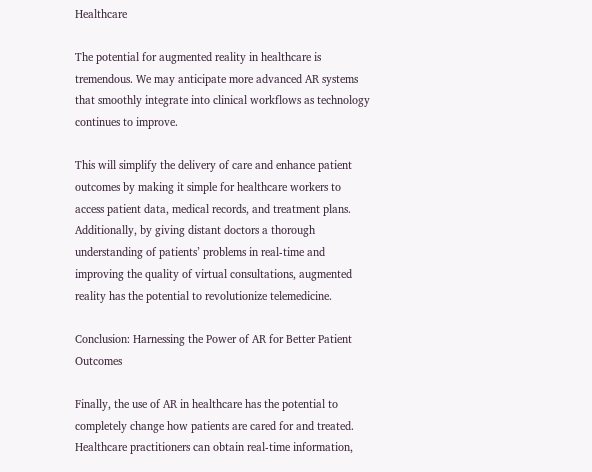Healthcare

The potential for augmented reality in healthcare is tremendous. We may anticipate more advanced AR systems that smoothly integrate into clinical workflows as technology continues to improve.

This will simplify the delivery of care and enhance patient outcomes by making it simple for healthcare workers to access patient data, medical records, and treatment plans. Additionally, by giving distant doctors a thorough understanding of patients’ problems in real-time and improving the quality of virtual consultations, augmented reality has the potential to revolutionize telemedicine.

Conclusion: Harnessing the Power of AR for Better Patient Outcomes

Finally, the use of AR in healthcare has the potential to completely change how patients are cared for and treated. Healthcare practitioners can obtain real-time information,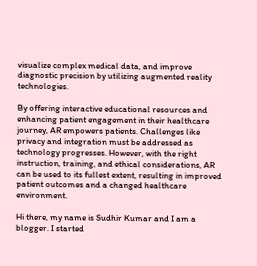visualize complex medical data, and improve diagnostic precision by utilizing augmented reality technologies.

By offering interactive educational resources and enhancing patient engagement in their healthcare journey, AR empowers patients. Challenges like privacy and integration must be addressed as technology progresses. However, with the right instruction, training, and ethical considerations, AR can be used to its fullest extent, resulting in improved patient outcomes and a changed healthcare environment.

Hi there, my name is Sudhir Kumar and I am a blogger. I started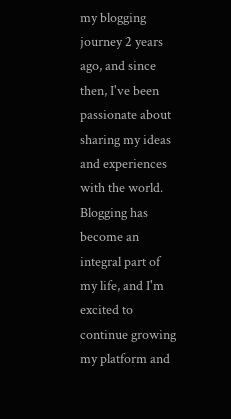my blogging journey 2 years ago, and since then, I've been passionate about sharing my ideas and experiences with the world. Blogging has become an integral part of my life, and I'm excited to continue growing my platform and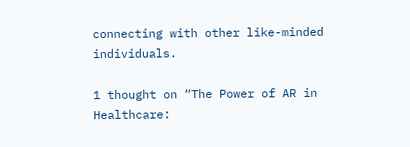connecting with other like-minded individuals.

1 thought on “The Power of AR in Healthcare: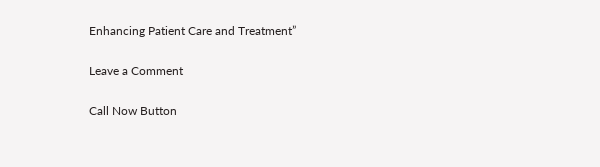Enhancing Patient Care and Treatment”

Leave a Comment

Call Now Button